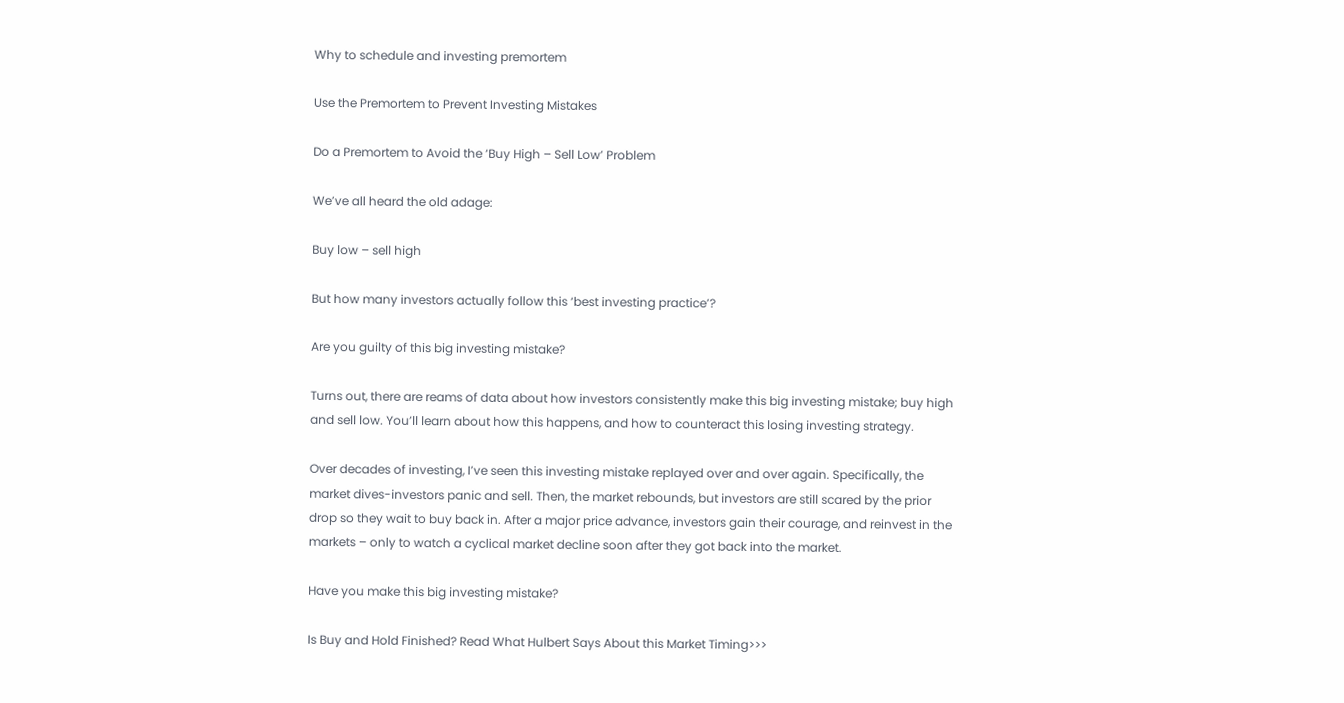Why to schedule and investing premortem

Use the Premortem to Prevent Investing Mistakes

Do a Premortem to Avoid the ‘Buy High – Sell Low’ Problem

We’ve all heard the old adage:

Buy low – sell high

But how many investors actually follow this ‘best investing practice’?

Are you guilty of this big investing mistake?

Turns out, there are reams of data about how investors consistently make this big investing mistake; buy high and sell low. You’ll learn about how this happens, and how to counteract this losing investing strategy.

Over decades of investing, I’ve seen this investing mistake replayed over and over again. Specifically, the market dives-investors panic and sell. Then, the market rebounds, but investors are still scared by the prior drop so they wait to buy back in. After a major price advance, investors gain their courage, and reinvest in the markets – only to watch a cyclical market decline soon after they got back into the market.

Have you make this big investing mistake?

Is Buy and Hold Finished? Read What Hulbert Says About this Market Timing>>>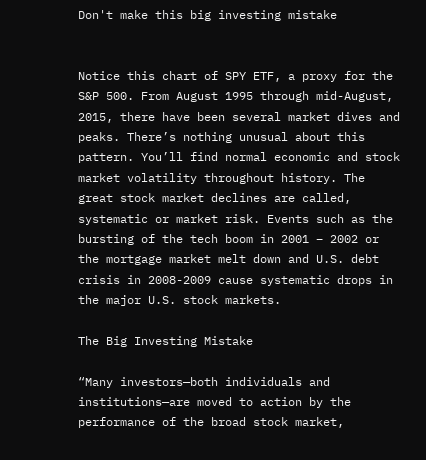Don't make this big investing mistake


Notice this chart of SPY ETF, a proxy for the S&P 500. From August 1995 through mid-August, 2015, there have been several market dives and peaks. There’s nothing unusual about this pattern. You’ll find normal economic and stock market volatility throughout history. The great stock market declines are called, systematic or market risk. Events such as the bursting of the tech boom in 2001 – 2002 or the mortgage market melt down and U.S. debt crisis in 2008-2009 cause systematic drops in the major U.S. stock markets.

The Big Investing Mistake

“Many investors—both individuals and institutions—are moved to action by the performance of the broad stock market,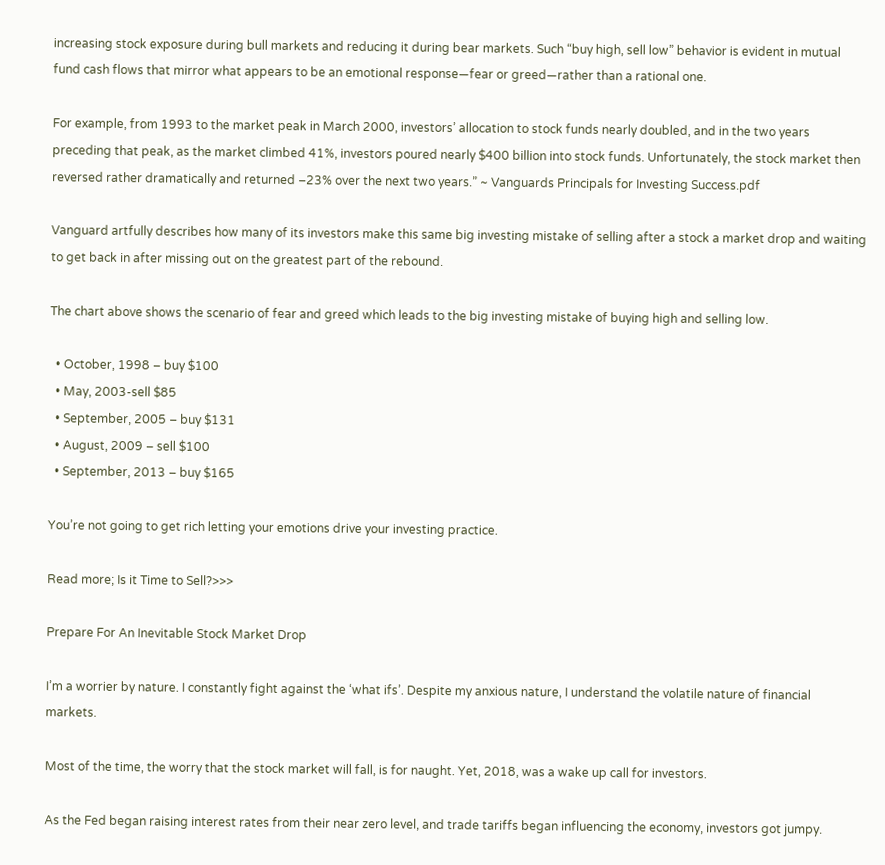increasing stock exposure during bull markets and reducing it during bear markets. Such “buy high, sell low” behavior is evident in mutual fund cash flows that mirror what appears to be an emotional response—fear or greed—rather than a rational one.

For example, from 1993 to the market peak in March 2000, investors’ allocation to stock funds nearly doubled, and in the two years preceding that peak, as the market climbed 41%, investors poured nearly $400 billion into stock funds. Unfortunately, the stock market then reversed rather dramatically and returned –23% over the next two years.” ~ Vanguards Principals for Investing Success.pdf

Vanguard artfully describes how many of its investors make this same big investing mistake of selling after a stock a market drop and waiting to get back in after missing out on the greatest part of the rebound.

The chart above shows the scenario of fear and greed which leads to the big investing mistake of buying high and selling low.

  • October, 1998 – buy $100
  • May, 2003-sell $85
  • September, 2005 – buy $131
  • August, 2009 – sell $100
  • September, 2013 – buy $165

You’re not going to get rich letting your emotions drive your investing practice.

Read more; Is it Time to Sell?>>>

Prepare For An Inevitable Stock Market Drop

I’m a worrier by nature. I constantly fight against the ‘what ifs’. Despite my anxious nature, I understand the volatile nature of financial markets.

Most of the time, the worry that the stock market will fall, is for naught. Yet, 2018, was a wake up call for investors.

As the Fed began raising interest rates from their near zero level, and trade tariffs began influencing the economy, investors got jumpy.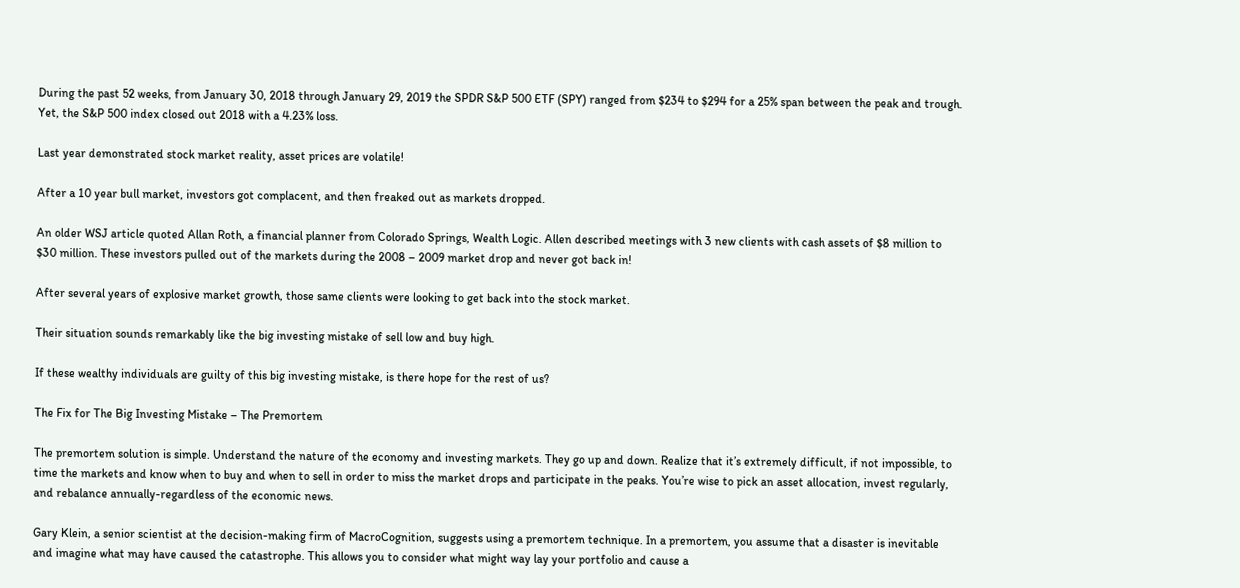During the past 52 weeks, from January 30, 2018 through January 29, 2019 the SPDR S&P 500 ETF (SPY) ranged from $234 to $294 for a 25% span between the peak and trough. Yet, the S&P 500 index closed out 2018 with a 4.23% loss.

Last year demonstrated stock market reality, asset prices are volatile!

After a 10 year bull market, investors got complacent, and then freaked out as markets dropped.

An older WSJ article quoted Allan Roth, a financial planner from Colorado Springs, Wealth Logic. Allen described meetings with 3 new clients with cash assets of $8 million to $30 million. These investors pulled out of the markets during the 2008 – 2009 market drop and never got back in!

After several years of explosive market growth, those same clients were looking to get back into the stock market.

Their situation sounds remarkably like the big investing mistake of sell low and buy high.

If these wealthy individuals are guilty of this big investing mistake, is there hope for the rest of us?

The Fix for The Big Investing Mistake – The Premortem

The premortem solution is simple. Understand the nature of the economy and investing markets. They go up and down. Realize that it’s extremely difficult, if not impossible, to time the markets and know when to buy and when to sell in order to miss the market drops and participate in the peaks. You’re wise to pick an asset allocation, invest regularly, and rebalance annually-regardless of the economic news.

Gary Klein, a senior scientist at the decision-making firm of MacroCognition, suggests using a premortem technique. In a premortem, you assume that a disaster is inevitable and imagine what may have caused the catastrophe. This allows you to consider what might way lay your portfolio and cause a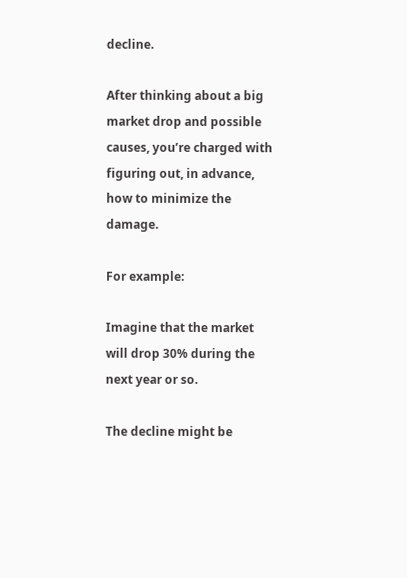decline.

After thinking about a big market drop and possible causes, you’re charged with figuring out, in advance, how to minimize the damage.

For example:

Imagine that the market will drop 30% during the next year or so.

The decline might be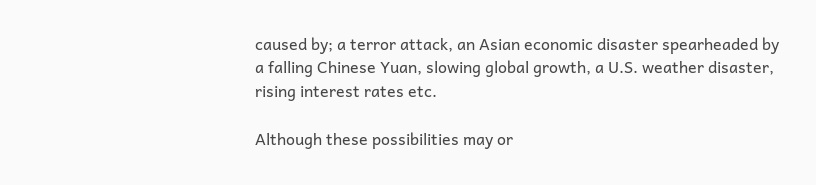caused by; a terror attack, an Asian economic disaster spearheaded by a falling Chinese Yuan, slowing global growth, a U.S. weather disaster, rising interest rates etc.

Although these possibilities may or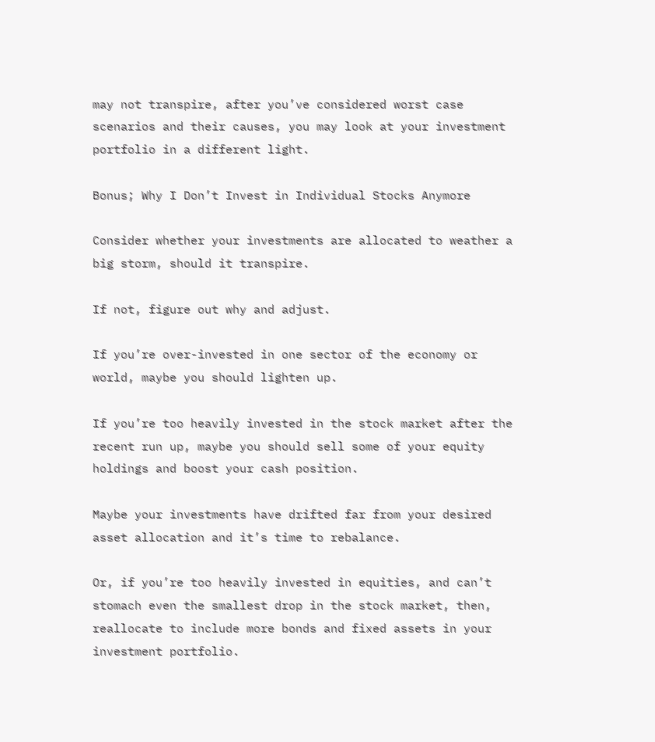may not transpire, after you’ve considered worst case scenarios and their causes, you may look at your investment portfolio in a different light.

Bonus; Why I Don’t Invest in Individual Stocks Anymore

Consider whether your investments are allocated to weather a big storm, should it transpire.

If not, figure out why and adjust.

If you’re over-invested in one sector of the economy or world, maybe you should lighten up.

If you’re too heavily invested in the stock market after the recent run up, maybe you should sell some of your equity holdings and boost your cash position.

Maybe your investments have drifted far from your desired asset allocation and it’s time to rebalance.

Or, if you’re too heavily invested in equities, and can’t stomach even the smallest drop in the stock market, then, reallocate to include more bonds and fixed assets in your investment portfolio.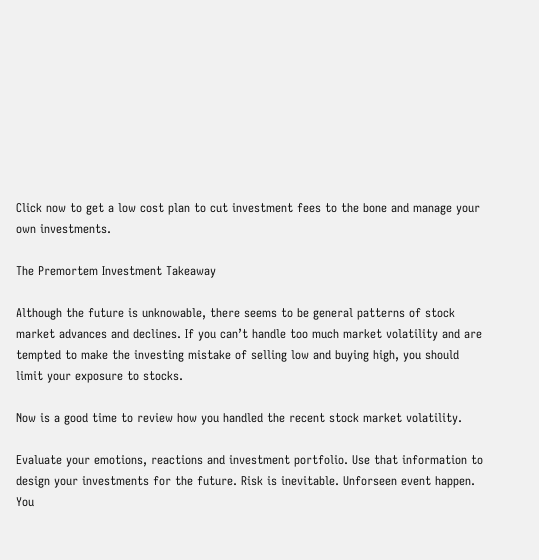Click now to get a low cost plan to cut investment fees to the bone and manage your own investments.

The Premortem Investment Takeaway

Although the future is unknowable, there seems to be general patterns of stock market advances and declines. If you can’t handle too much market volatility and are tempted to make the investing mistake of selling low and buying high, you should limit your exposure to stocks.

Now is a good time to review how you handled the recent stock market volatility.

Evaluate your emotions, reactions and investment portfolio. Use that information to design your investments for the future. Risk is inevitable. Unforseen event happen. You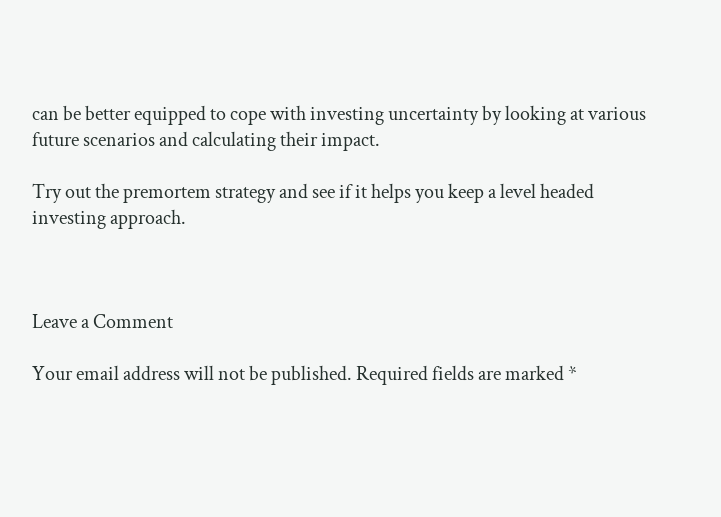can be better equipped to cope with investing uncertainty by looking at various future scenarios and calculating their impact.

Try out the premortem strategy and see if it helps you keep a level headed investing approach.



Leave a Comment

Your email address will not be published. Required fields are marked *